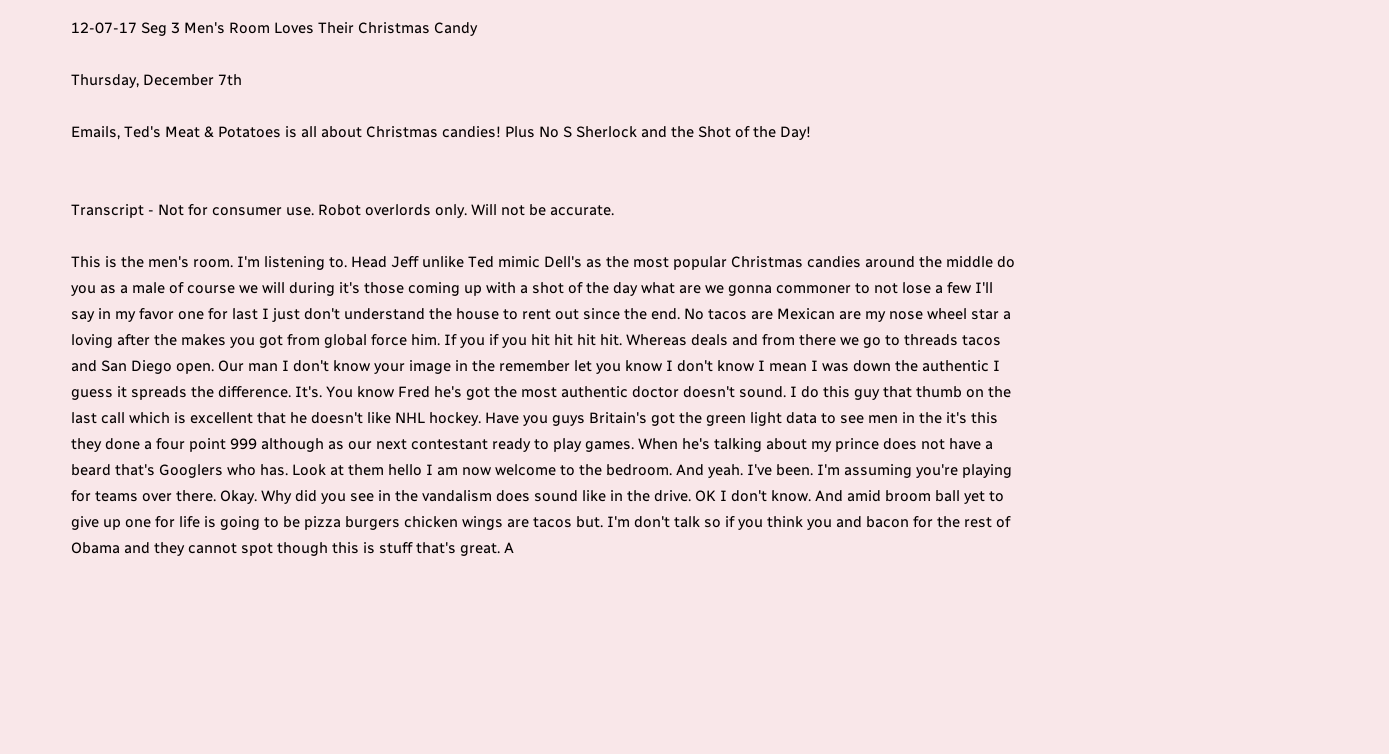12-07-17 Seg 3 Men's Room Loves Their Christmas Candy

Thursday, December 7th

Emails, Ted's Meat & Potatoes is all about Christmas candies! Plus No S Sherlock and the Shot of the Day!


Transcript - Not for consumer use. Robot overlords only. Will not be accurate.

This is the men's room. I'm listening to. Head Jeff unlike Ted mimic Dell's as the most popular Christmas candies around the middle do you as a male of course we will during it's those coming up with a shot of the day what are we gonna commoner to not lose a few I'll say in my favor one for last I just don't understand the house to rent out since the end. No tacos are Mexican are my nose wheel star a loving after the makes you got from global force him. If you if you hit hit hit hit. Whereas deals and from there we go to threads tacos and San Diego open. Our man I don't know your image in the remember let you know I don't know I mean I was down the authentic I guess it spreads the difference. It's. You know Fred he's got the most authentic doctor doesn't sound. I do this guy that thumb on the last call which is excellent that he doesn't like NHL hockey. Have you guys Britain's got the green light data to see men in the it's this they done a four point 999 although as our next contestant ready to play games. When he's talking about my prince does not have a beard that's Googlers who has. Look at them hello I am now welcome to the bedroom. And yeah. I've been. I'm assuming you're playing for teams over there. Okay. Why did you see in the vandalism does sound like in the drive. OK I don't know. And amid broom ball yet to give up one for life is going to be pizza burgers chicken wings are tacos but. I'm don't talk so if you think you and bacon for the rest of Obama and they cannot spot though this is stuff that's great. A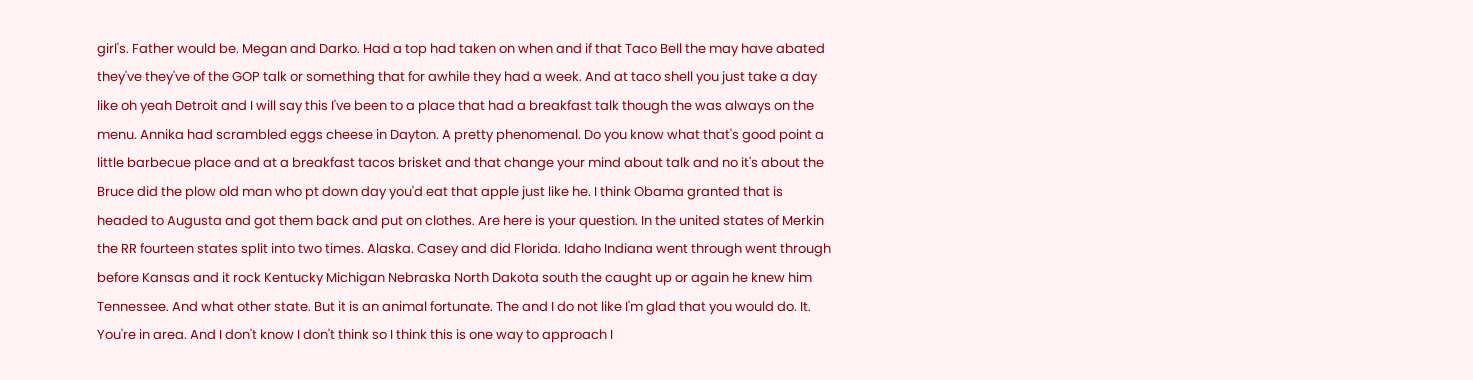girl's. Father would be. Megan and Darko. Had a top had taken on when and if that Taco Bell the may have abated they've they've of the GOP talk or something that for awhile they had a week. And at taco shell you just take a day like oh yeah Detroit and I will say this I've been to a place that had a breakfast talk though the was always on the menu. Annika had scrambled eggs cheese in Dayton. A pretty phenomenal. Do you know what that's good point a little barbecue place and at a breakfast tacos brisket and that change your mind about talk and no it's about the Bruce did the plow old man who pt down day you'd eat that apple just like he. I think Obama granted that is headed to Augusta and got them back and put on clothes. Are here is your question. In the united states of Merkin the RR fourteen states split into two times. Alaska. Casey and did Florida. Idaho Indiana went through went through before Kansas and it rock Kentucky Michigan Nebraska North Dakota south the caught up or again he knew him Tennessee. And what other state. But it is an animal fortunate. The and I do not like I'm glad that you would do. It. You're in area. And I don't know I don't think so I think this is one way to approach I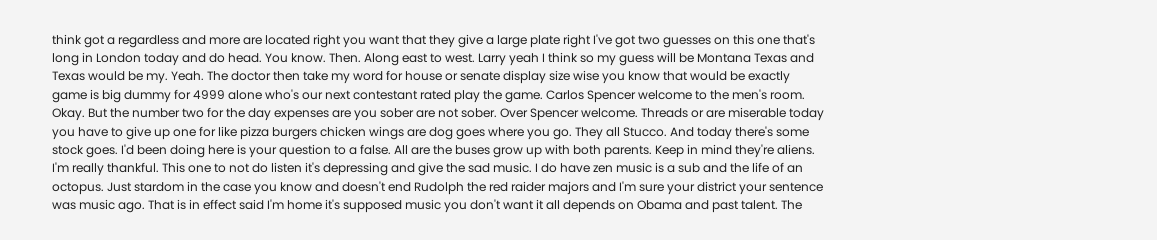think got a regardless and more are located right you want that they give a large plate right I've got two guesses on this one that's long in London today and do head. You know. Then. Along east to west. Larry yeah I think so my guess will be Montana Texas and Texas would be my. Yeah. The doctor then take my word for house or senate display size wise you know that would be exactly game is big dummy for 4999 alone who's our next contestant rated play the game. Carlos Spencer welcome to the men's room. Okay. But the number two for the day expenses are you sober are not sober. Over Spencer welcome. Threads or are miserable today you have to give up one for like pizza burgers chicken wings are dog goes where you go. They all Stucco. And today there's some stock goes. I'd been doing here is your question to a false. All are the buses grow up with both parents. Keep in mind they're aliens. I'm really thankful. This one to not do listen it's depressing and give the sad music. I do have zen music is a sub and the life of an octopus. Just stardom in the case you know and doesn't end Rudolph the red raider majors and I'm sure your district your sentence was music ago. That is in effect said I'm home it's supposed music you don't want it all depends on Obama and past talent. The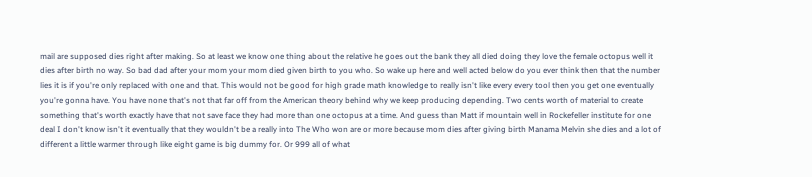mail are supposed dies right after making. So at least we know one thing about the relative he goes out the bank they all died doing they love the female octopus well it dies after birth no way. So bad dad after your mom your mom died given birth to you who. So wake up here and well acted below do you ever think then that the number lies it is if you're only replaced with one and that. This would not be good for high grade math knowledge to really isn't like every every tool then you get one eventually you're gonna have. You have none that's not that far off from the American theory behind why we keep producing depending. Two cents worth of material to create something that's worth exactly have that not save face they had more than one octopus at a time. And guess than Matt if mountain well in Rockefeller institute for one deal I don't know isn't it eventually that they wouldn't be a really into The Who won are or more because mom dies after giving birth Manama Melvin she dies and a lot of different a little warmer through like eight game is big dummy for. Or 999 all of what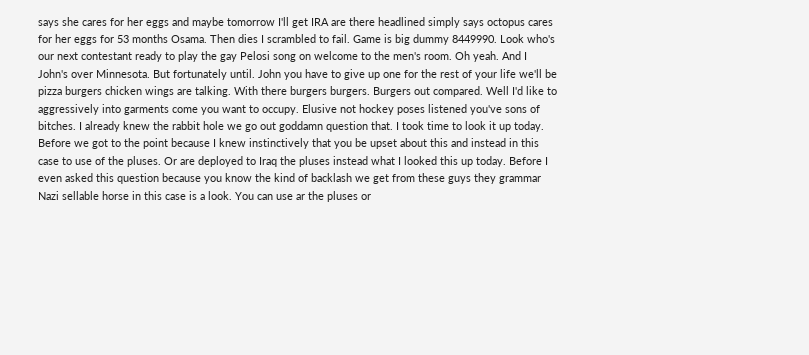says she cares for her eggs and maybe tomorrow I'll get IRA are there headlined simply says octopus cares for her eggs for 53 months Osama. Then dies I scrambled to fail. Game is big dummy 8449990. Look who's our next contestant ready to play the gay Pelosi song on welcome to the men's room. Oh yeah. And I John's over Minnesota. But fortunately until. John you have to give up one for the rest of your life we'll be pizza burgers chicken wings are talking. With there burgers burgers. Burgers out compared. Well I'd like to aggressively into garments come you want to occupy. Elusive not hockey poses listened you've sons of bitches. I already knew the rabbit hole we go out goddamn question that. I took time to look it up today. Before we got to the point because I knew instinctively that you be upset about this and instead in this case to use of the pluses. Or are deployed to Iraq the pluses instead what I looked this up today. Before I even asked this question because you know the kind of backlash we get from these guys they grammar Nazi sellable horse in this case is a look. You can use ar the pluses or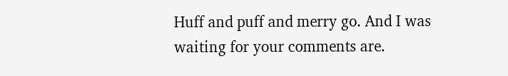Huff and puff and merry go. And I was waiting for your comments are.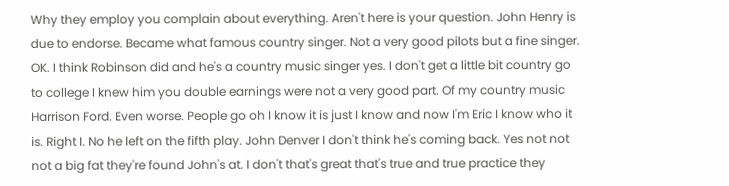Why they employ you complain about everything. Aren't here is your question. John Henry is due to endorse. Became what famous country singer. Not a very good pilots but a fine singer. OK. I think Robinson did and he's a country music singer yes. I don't get a little bit country go to college I knew him you double earnings were not a very good part. Of my country music Harrison Ford. Even worse. People go oh I know it is just I know and now I'm Eric I know who it is. Right I. No he left on the fifth play. John Denver I don't think he's coming back. Yes not not not a big fat they're found John's at. I don't that's great that's true and true practice they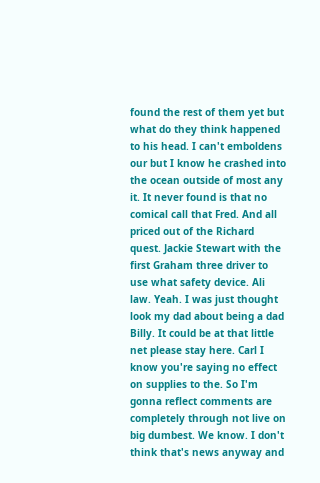found the rest of them yet but what do they think happened to his head. I can't emboldens our but I know he crashed into the ocean outside of most any it. It never found is that no comical call that Fred. And all priced out of the Richard quest. Jackie Stewart with the first Graham three driver to use what safety device. Ali law. Yeah. I was just thought look my dad about being a dad Billy. It could be at that little net please stay here. Carl I know you're saying no effect on supplies to the. So I'm gonna reflect comments are completely through not live on big dumbest. We know. I don't think that's news anyway and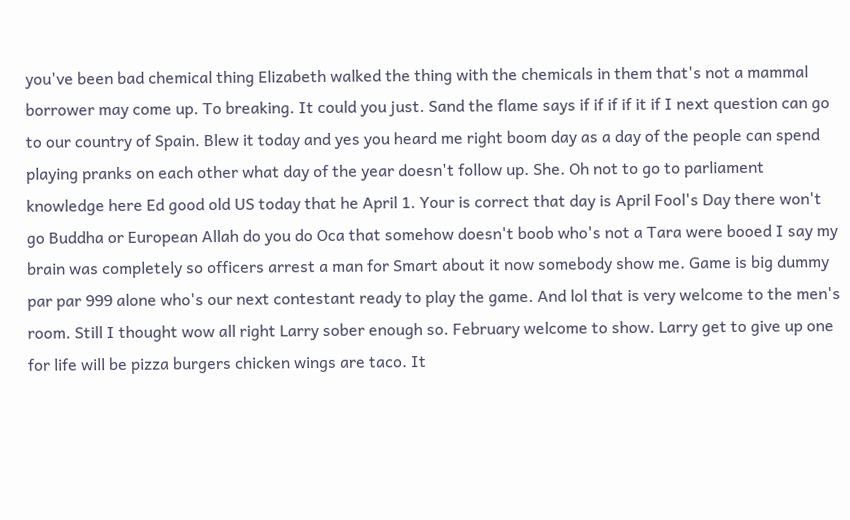you've been bad chemical thing Elizabeth walked the thing with the chemicals in them that's not a mammal borrower may come up. To breaking. It could you just. Sand the flame says if if if if it if I next question can go to our country of Spain. Blew it today and yes you heard me right boom day as a day of the people can spend playing pranks on each other what day of the year doesn't follow up. She. Oh not to go to parliament knowledge here Ed good old US today that he April 1. Your is correct that day is April Fool's Day there won't go Buddha or European Allah do you do Oca that somehow doesn't boob who's not a Tara were booed I say my brain was completely so officers arrest a man for Smart about it now somebody show me. Game is big dummy par par 999 alone who's our next contestant ready to play the game. And lol that is very welcome to the men's room. Still I thought wow all right Larry sober enough so. February welcome to show. Larry get to give up one for life will be pizza burgers chicken wings are taco. It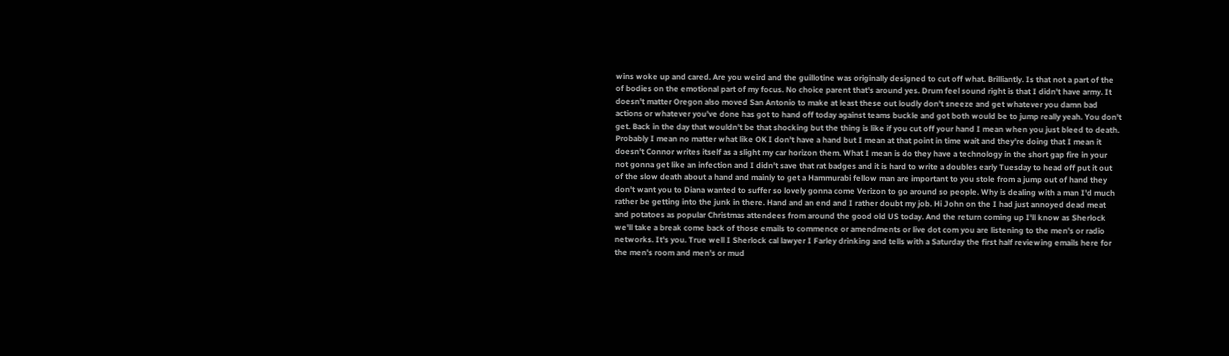wins woke up and cared. Are you weird and the guillotine was originally designed to cut off what. Brilliantly. Is that not a part of the of bodies on the emotional part of my focus. No choice parent that's around yes. Drum feel sound right is that I didn't have army. It doesn't matter Oregon also moved San Antonio to make at least these out loudly don't sneeze and get whatever you damn bad actions or whatever you've done has got to hand off today against teams buckle and got both would be to jump really yeah. You don't get. Back in the day that wouldn't be that shocking but the thing is like if you cut off your hand I mean when you just bleed to death. Probably I mean no matter what like OK I don't have a hand but I mean at that point in time wait and they're doing that I mean it doesn't Connor writes itself as a slight my car horizon them. What I mean is do they have a technology in the short gap fire in your not gonna get like an infection and I didn't save that rat badges and it is hard to write a doubles early Tuesday to head off put it out of the slow death about a hand and mainly to get a Hammurabi fellow man are important to you stole from a jump out of hand they don't want you to Diana wanted to suffer so lovely gonna come Verizon to go around so people. Why is dealing with a man I'd much rather be getting into the junk in there. Hand and an end and I rather doubt my job. Hi John on the I had just annoyed dead meat and potatoes as popular Christmas attendees from around the good old US today. And the return coming up I'll know as Sherlock we'll take a break come back of those emails to commence or amendments or live dot com you are listening to the men's or radio networks. It's you. True well I Sherlock cal lawyer I Farley drinking and tells with a Saturday the first half reviewing emails here for the men's room and men's or mud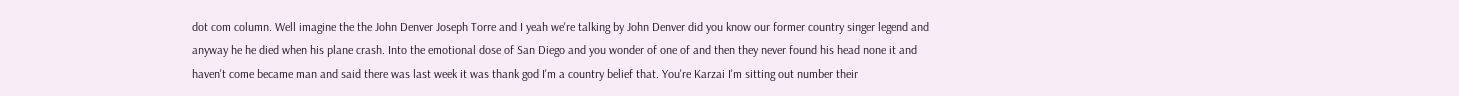dot com column. Well imagine the the John Denver Joseph Torre and I yeah we're talking by John Denver did you know our former country singer legend and anyway he he died when his plane crash. Into the emotional dose of San Diego and you wonder of one of and then they never found his head none it and haven't come became man and said there was last week it was thank god I'm a country belief that. You're Karzai I'm sitting out number their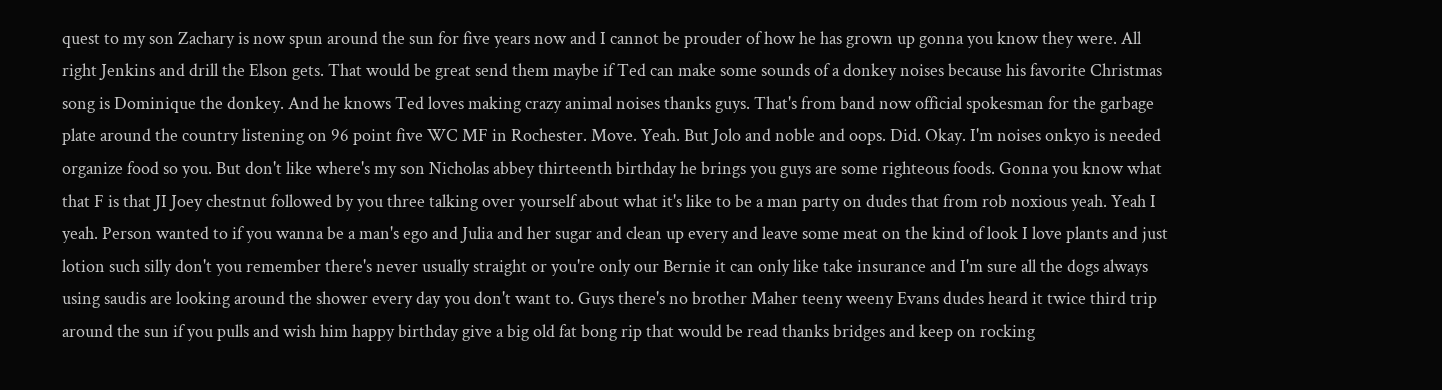quest to my son Zachary is now spun around the sun for five years now and I cannot be prouder of how he has grown up gonna you know they were. All right Jenkins and drill the Elson gets. That would be great send them maybe if Ted can make some sounds of a donkey noises because his favorite Christmas song is Dominique the donkey. And he knows Ted loves making crazy animal noises thanks guys. That's from band now official spokesman for the garbage plate around the country listening on 96 point five WC MF in Rochester. Move. Yeah. But Jolo and noble and oops. Did. Okay. I'm noises onkyo is needed organize food so you. But don't like where's my son Nicholas abbey thirteenth birthday he brings you guys are some righteous foods. Gonna you know what that F is that JI Joey chestnut followed by you three talking over yourself about what it's like to be a man party on dudes that from rob noxious yeah. Yeah I yeah. Person wanted to if you wanna be a man's ego and Julia and her sugar and clean up every and leave some meat on the kind of look I love plants and just lotion such silly don't you remember there's never usually straight or you're only our Bernie it can only like take insurance and I'm sure all the dogs always using saudis are looking around the shower every day you don't want to. Guys there's no brother Maher teeny weeny Evans dudes heard it twice third trip around the sun if you pulls and wish him happy birthday give a big old fat bong rip that would be read thanks bridges and keep on rocking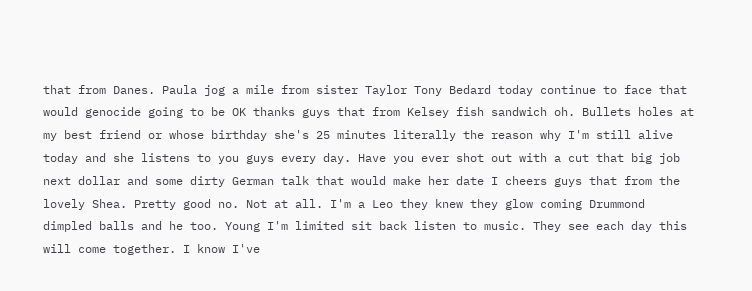that from Danes. Paula jog a mile from sister Taylor Tony Bedard today continue to face that would genocide going to be OK thanks guys that from Kelsey fish sandwich oh. Bullets holes at my best friend or whose birthday she's 25 minutes literally the reason why I'm still alive today and she listens to you guys every day. Have you ever shot out with a cut that big job next dollar and some dirty German talk that would make her date I cheers guys that from the lovely Shea. Pretty good no. Not at all. I'm a Leo they knew they glow coming Drummond dimpled balls and he too. Young I'm limited sit back listen to music. They see each day this will come together. I know I've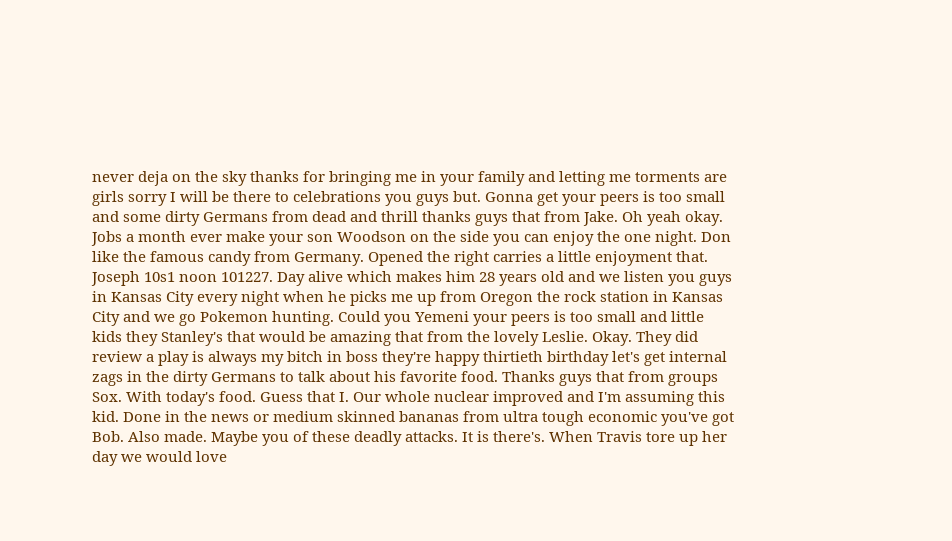never deja on the sky thanks for bringing me in your family and letting me torments are girls sorry I will be there to celebrations you guys but. Gonna get your peers is too small and some dirty Germans from dead and thrill thanks guys that from Jake. Oh yeah okay. Jobs a month ever make your son Woodson on the side you can enjoy the one night. Don like the famous candy from Germany. Opened the right carries a little enjoyment that. Joseph 10s1 noon 101227. Day alive which makes him 28 years old and we listen you guys in Kansas City every night when he picks me up from Oregon the rock station in Kansas City and we go Pokemon hunting. Could you Yemeni your peers is too small and little kids they Stanley's that would be amazing that from the lovely Leslie. Okay. They did review a play is always my bitch in boss they're happy thirtieth birthday let's get internal zags in the dirty Germans to talk about his favorite food. Thanks guys that from groups Sox. With today's food. Guess that I. Our whole nuclear improved and I'm assuming this kid. Done in the news or medium skinned bananas from ultra tough economic you've got Bob. Also made. Maybe you of these deadly attacks. It is there's. When Travis tore up her day we would love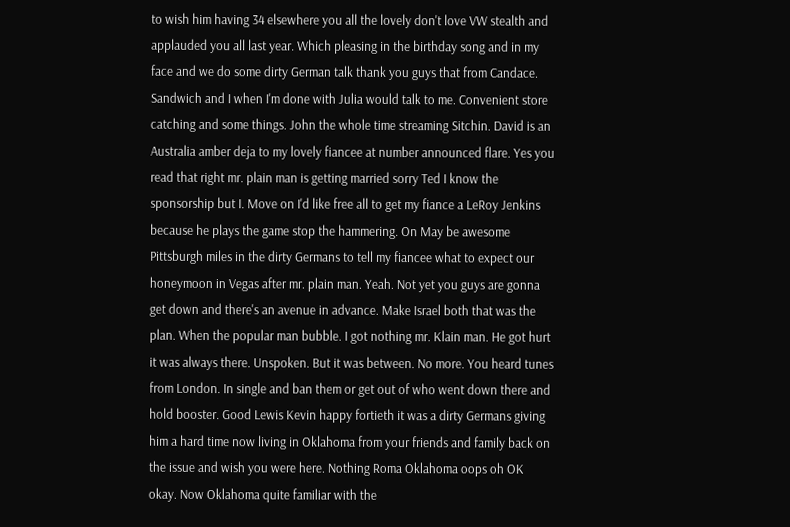to wish him having 34 elsewhere you all the lovely don't love VW stealth and applauded you all last year. Which pleasing in the birthday song and in my face and we do some dirty German talk thank you guys that from Candace. Sandwich and I when I'm done with Julia would talk to me. Convenient store catching and some things. John the whole time streaming Sitchin. David is an Australia amber deja to my lovely fiancee at number announced flare. Yes you read that right mr. plain man is getting married sorry Ted I know the sponsorship but I. Move on I'd like free all to get my fiance a LeRoy Jenkins because he plays the game stop the hammering. On May be awesome Pittsburgh miles in the dirty Germans to tell my fiancee what to expect our honeymoon in Vegas after mr. plain man. Yeah. Not yet you guys are gonna get down and there's an avenue in advance. Make Israel both that was the plan. When the popular man bubble. I got nothing mr. Klain man. He got hurt it was always there. Unspoken. But it was between. No more. You heard tunes from London. In single and ban them or get out of who went down there and hold booster. Good Lewis Kevin happy fortieth it was a dirty Germans giving him a hard time now living in Oklahoma from your friends and family back on the issue and wish you were here. Nothing Roma Oklahoma oops oh OK okay. Now Oklahoma quite familiar with the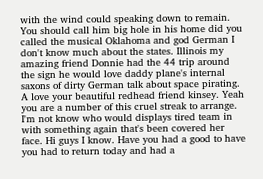with the wind could speaking down to remain. You should call him big hole in his home did you called the musical Oklahoma and god German I don't know much about the states. Illinois my amazing friend Donnie had the 44 trip around the sign he would love daddy plane's internal saxons of dirty German talk about space pirating. A love your beautiful redhead friend kinsey. Yeah you are a number of this cruel streak to arrange. I'm not know who would displays tired team in with something again that's been covered her face. Hi guys I know. Have you had a good to have you had to return today and had a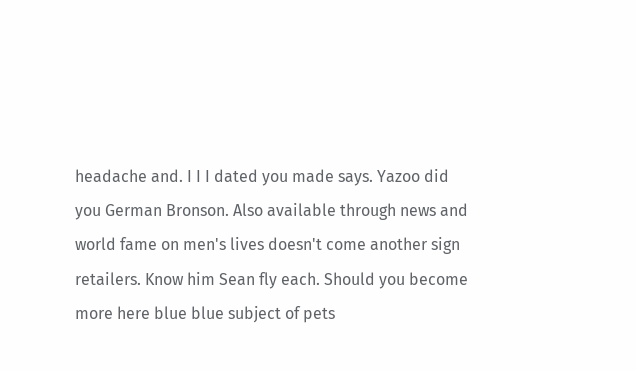headache and. I I I dated you made says. Yazoo did you German Bronson. Also available through news and world fame on men's lives doesn't come another sign retailers. Know him Sean fly each. Should you become more here blue blue subject of pets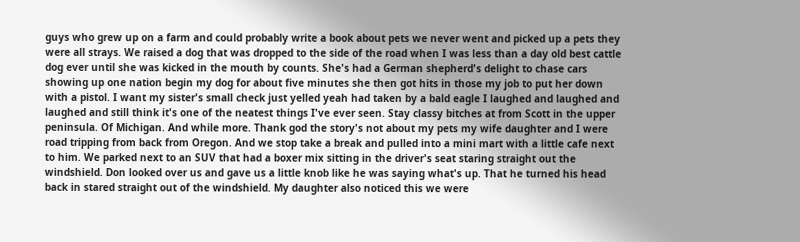guys who grew up on a farm and could probably write a book about pets we never went and picked up a pets they were all strays. We raised a dog that was dropped to the side of the road when I was less than a day old best cattle dog ever until she was kicked in the mouth by counts. She's had a German shepherd's delight to chase cars showing up one nation begin my dog for about five minutes she then got hits in those my job to put her down with a pistol. I want my sister's small check just yelled yeah had taken by a bald eagle I laughed and laughed and laughed and still think it's one of the neatest things I've ever seen. Stay classy bitches at from Scott in the upper peninsula. Of Michigan. And while more. Thank god the story's not about my pets my wife daughter and I were road tripping from back from Oregon. And we stop take a break and pulled into a mini mart with a little cafe next to him. We parked next to an SUV that had a boxer mix sitting in the driver's seat staring straight out the windshield. Don looked over us and gave us a little knob like he was saying what's up. That he turned his head back in stared straight out of the windshield. My daughter also noticed this we were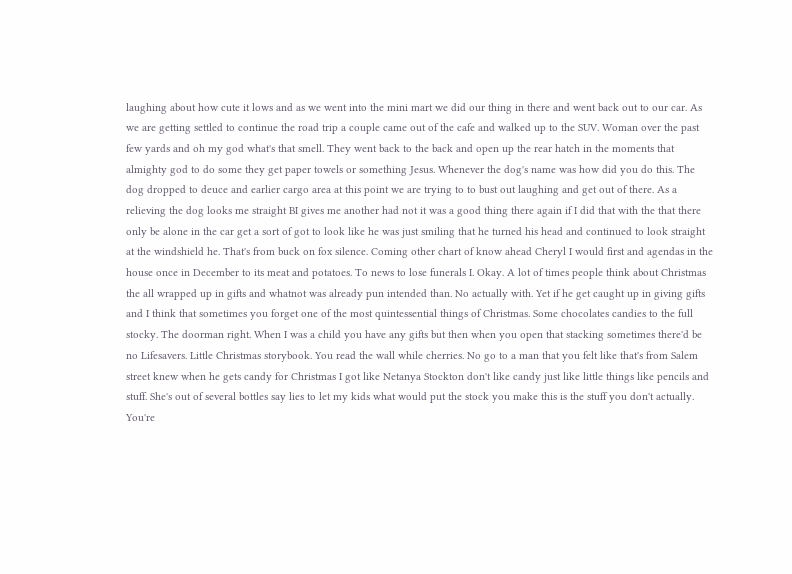laughing about how cute it lows and as we went into the mini mart we did our thing in there and went back out to our car. As we are getting settled to continue the road trip a couple came out of the cafe and walked up to the SUV. Woman over the past few yards and oh my god what's that smell. They went back to the back and open up the rear hatch in the moments that almighty god to do some they get paper towels or something Jesus. Whenever the dog's name was how did you do this. The dog dropped to deuce and earlier cargo area at this point we are trying to to bust out laughing and get out of there. As a relieving the dog looks me straight BI gives me another had not it was a good thing there again if I did that with the that there only be alone in the car get a sort of got to look like he was just smiling that he turned his head and continued to look straight at the windshield he. That's from buck on fox silence. Coming other chart of know ahead Cheryl I would first and agendas in the house once in December to its meat and potatoes. To news to lose funerals I. Okay. A lot of times people think about Christmas the all wrapped up in gifts and whatnot was already pun intended than. No actually with. Yet if he get caught up in giving gifts and I think that sometimes you forget one of the most quintessential things of Christmas. Some chocolates candies to the full stocky. The doorman right. When I was a child you have any gifts but then when you open that stacking sometimes there'd be no Lifesavers. Little Christmas storybook. You read the wall while cherries. No go to a man that you felt like that's from Salem street knew when he gets candy for Christmas I got like Netanya Stockton don't like candy just like little things like pencils and stuff. She's out of several bottles say lies to let my kids what would put the stock you make this is the stuff you don't actually. You're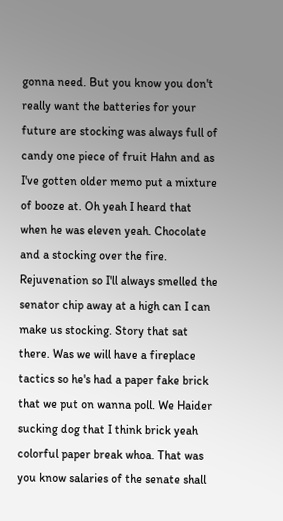gonna need. But you know you don't really want the batteries for your future are stocking was always full of candy one piece of fruit Hahn and as I've gotten older memo put a mixture of booze at. Oh yeah I heard that when he was eleven yeah. Chocolate and a stocking over the fire. Rejuvenation so I'll always smelled the senator chip away at a high can I can make us stocking. Story that sat there. Was we will have a fireplace tactics so he's had a paper fake brick that we put on wanna poll. We Haider sucking dog that I think brick yeah colorful paper break whoa. That was you know salaries of the senate shall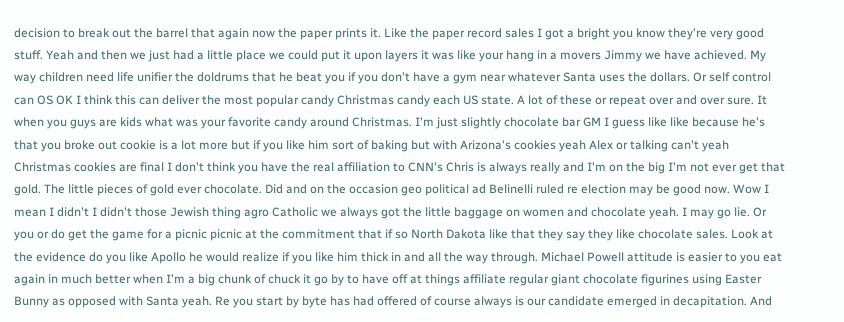decision to break out the barrel that again now the paper prints it. Like the paper record sales I got a bright you know they're very good stuff. Yeah and then we just had a little place we could put it upon layers it was like your hang in a movers Jimmy we have achieved. My way children need life unifier the doldrums that he beat you if you don't have a gym near whatever Santa uses the dollars. Or self control can OS OK I think this can deliver the most popular candy Christmas candy each US state. A lot of these or repeat over and over sure. It when you guys are kids what was your favorite candy around Christmas. I'm just slightly chocolate bar GM I guess like like because he's that you broke out cookie is a lot more but if you like him sort of baking but with Arizona's cookies yeah Alex or talking can't yeah Christmas cookies are final I don't think you have the real affiliation to CNN's Chris is always really and I'm on the big I'm not ever get that gold. The little pieces of gold ever chocolate. Did and on the occasion geo political ad Belinelli ruled re election may be good now. Wow I mean I didn't I didn't those Jewish thing agro Catholic we always got the little baggage on women and chocolate yeah. I may go lie. Or you or do get the game for a picnic picnic at the commitment that if so North Dakota like that they say they like chocolate sales. Look at the evidence do you like Apollo he would realize if you like him thick in and all the way through. Michael Powell attitude is easier to you eat again in much better when I'm a big chunk of chuck it go by to have off at things affiliate regular giant chocolate figurines using Easter Bunny as opposed with Santa yeah. Re you start by byte has had offered of course always is our candidate emerged in decapitation. And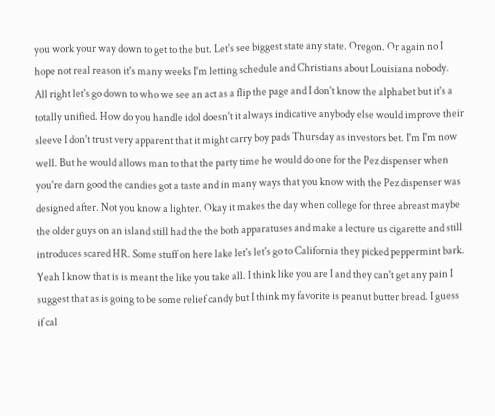you work your way down to get to the but. Let's see biggest state any state. Oregon. Or again no I hope not real reason it's many weeks I'm letting schedule and Christians about Louisiana nobody. All right let's go down to who we see an act as a flip the page and I don't know the alphabet but it's a totally unified. How do you handle idol doesn't it always indicative anybody else would improve their sleeve I don't trust very apparent that it might carry boy pads Thursday as investors bet. I'm I'm now well. But he would allows man to that the party time he would do one for the Pez dispenser when you're darn good the candies got a taste and in many ways that you know with the Pez dispenser was designed after. Not you know a lighter. Okay it makes the day when college for three abreast maybe the older guys on an island still had the the both apparatuses and make a lecture us cigarette and still introduces scared HR. Some stuff on here lake let's let's go to California they picked peppermint bark. Yeah I know that is is meant the like you take all. I think like you are I and they can't get any pain I suggest that as is going to be some relief candy but I think my favorite is peanut butter bread. I guess if cal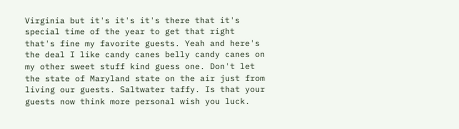Virginia but it's it's it's there that it's special time of the year to get that right that's fine my favorite guests. Yeah and here's the deal I like candy canes belly candy canes on my other sweet stuff kind guess one. Don't let the state of Maryland state on the air just from living our guests. Saltwater taffy. Is that your guests now think more personal wish you luck.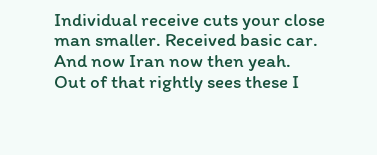Individual receive cuts your close man smaller. Received basic car. And now Iran now then yeah. Out of that rightly sees these I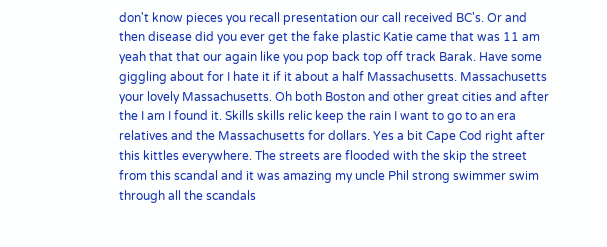don't know pieces you recall presentation our call received BC's. Or and then disease did you ever get the fake plastic Katie came that was 11 am yeah that that our again like you pop back top off track Barak. Have some giggling about for I hate it if it about a half Massachusetts. Massachusetts your lovely Massachusetts. Oh both Boston and other great cities and after the I am I found it. Skills skills relic keep the rain I want to go to an era relatives and the Massachusetts for dollars. Yes a bit Cape Cod right after this kittles everywhere. The streets are flooded with the skip the street from this scandal and it was amazing my uncle Phil strong swimmer swim through all the scandals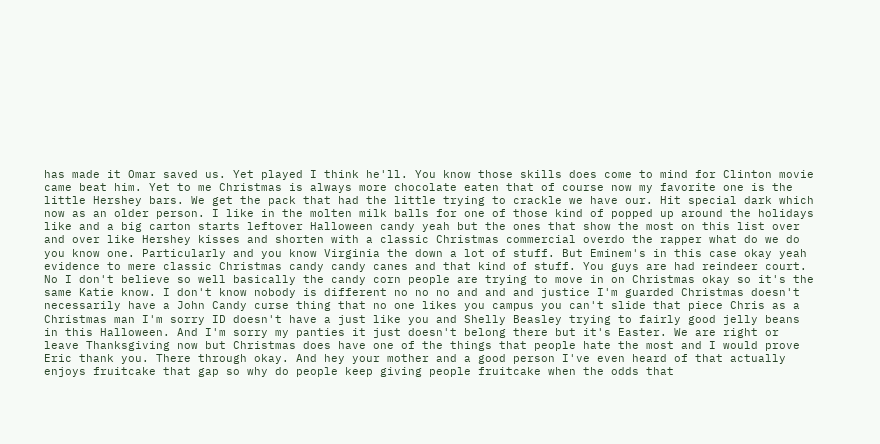has made it Omar saved us. Yet played I think he'll. You know those skills does come to mind for Clinton movie came beat him. Yet to me Christmas is always more chocolate eaten that of course now my favorite one is the little Hershey bars. We get the pack that had the little trying to crackle we have our. Hit special dark which now as an older person. I like in the molten milk balls for one of those kind of popped up around the holidays like and a big carton starts leftover Halloween candy yeah but the ones that show the most on this list over and over like Hershey kisses and shorten with a classic Christmas commercial overdo the rapper what do we do you know one. Particularly and you know Virginia the down a lot of stuff. But Eminem's in this case okay yeah evidence to mere classic Christmas candy candy canes and that kind of stuff. You guys are had reindeer court. No I don't believe so well basically the candy corn people are trying to move in on Christmas okay so it's the same Katie know. I don't know nobody is different no no no and and and justice I'm guarded Christmas doesn't necessarily have a John Candy curse thing that no one likes you campus you can't slide that piece Chris as a Christmas man I'm sorry ID doesn't have a just like you and Shelly Beasley trying to fairly good jelly beans in this Halloween. And I'm sorry my panties it just doesn't belong there but it's Easter. We are right or leave Thanksgiving now but Christmas does have one of the things that people hate the most and I would prove Eric thank you. There through okay. And hey your mother and a good person I've even heard of that actually enjoys fruitcake that gap so why do people keep giving people fruitcake when the odds that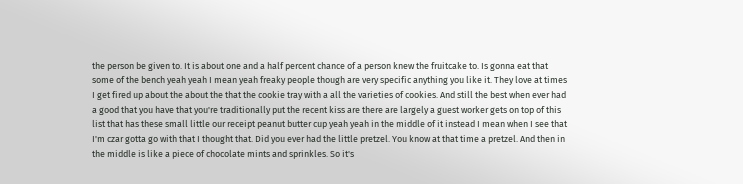the person be given to. It is about one and a half percent chance of a person knew the fruitcake to. Is gonna eat that some of the bench yeah yeah I mean yeah freaky people though are very specific anything you like it. They love at times I get fired up about the about the that the cookie tray with a all the varieties of cookies. And still the best when ever had a good that you have that you're traditionally put the recent kiss are there are largely a guest worker gets on top of this list that has these small little our receipt peanut butter cup yeah yeah in the middle of it instead I mean when I see that I'm czar gotta go with that I thought that. Did you ever had the little pretzel. You know at that time a pretzel. And then in the middle is like a piece of chocolate mints and sprinkles. So it's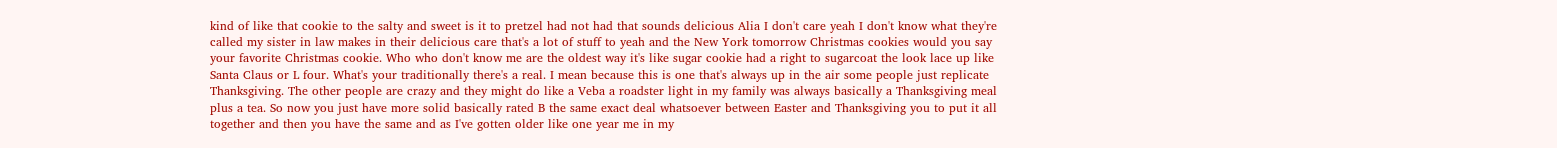kind of like that cookie to the salty and sweet is it to pretzel had not had that sounds delicious Alia I don't care yeah I don't know what they're called my sister in law makes in their delicious care that's a lot of stuff to yeah and the New York tomorrow Christmas cookies would you say your favorite Christmas cookie. Who who don't know me are the oldest way it's like sugar cookie had a right to sugarcoat the look lace up like Santa Claus or L four. What's your traditionally there's a real. I mean because this is one that's always up in the air some people just replicate Thanksgiving. The other people are crazy and they might do like a Veba a roadster light in my family was always basically a Thanksgiving meal plus a tea. So now you just have more solid basically rated B the same exact deal whatsoever between Easter and Thanksgiving you to put it all together and then you have the same and as I've gotten older like one year me in my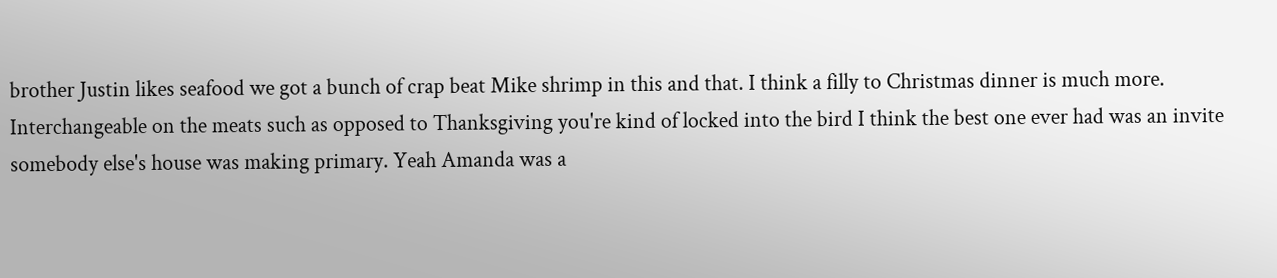brother Justin likes seafood we got a bunch of crap beat Mike shrimp in this and that. I think a filly to Christmas dinner is much more. Interchangeable on the meats such as opposed to Thanksgiving you're kind of locked into the bird I think the best one ever had was an invite somebody else's house was making primary. Yeah Amanda was a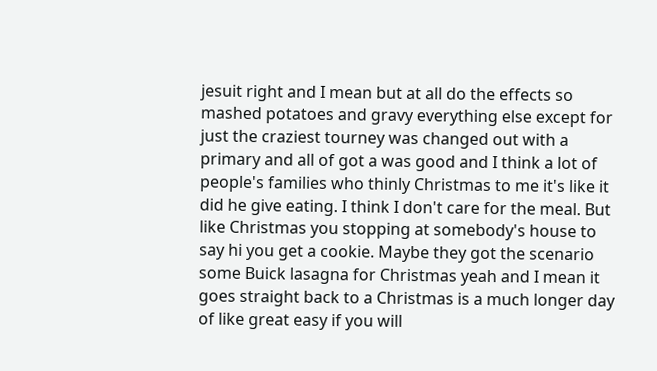jesuit right and I mean but at all do the effects so mashed potatoes and gravy everything else except for just the craziest tourney was changed out with a primary and all of got a was good and I think a lot of people's families who thinly Christmas to me it's like it did he give eating. I think I don't care for the meal. But like Christmas you stopping at somebody's house to say hi you get a cookie. Maybe they got the scenario some Buick lasagna for Christmas yeah and I mean it goes straight back to a Christmas is a much longer day of like great easy if you will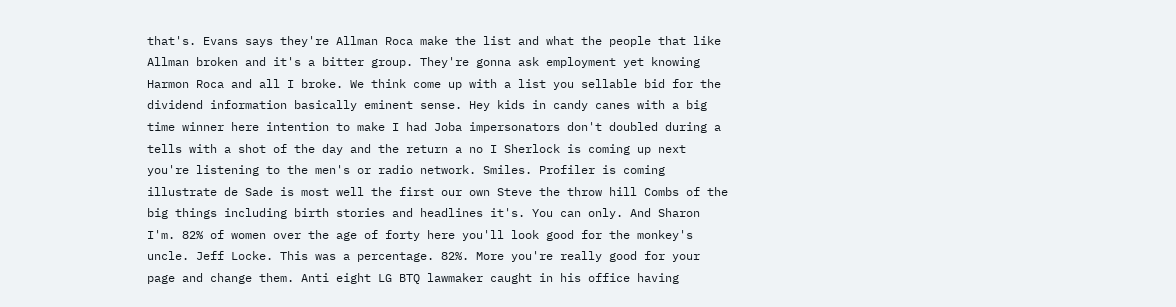that's. Evans says they're Allman Roca make the list and what the people that like Allman broken and it's a bitter group. They're gonna ask employment yet knowing Harmon Roca and all I broke. We think come up with a list you sellable bid for the dividend information basically eminent sense. Hey kids in candy canes with a big time winner here intention to make I had Joba impersonators don't doubled during a tells with a shot of the day and the return a no I Sherlock is coming up next you're listening to the men's or radio network. Smiles. Profiler is coming illustrate de Sade is most well the first our own Steve the throw hill Combs of the big things including birth stories and headlines it's. You can only. And Sharon I'm. 82% of women over the age of forty here you'll look good for the monkey's uncle. Jeff Locke. This was a percentage. 82%. More you're really good for your page and change them. Anti eight LG BTQ lawmaker caught in his office having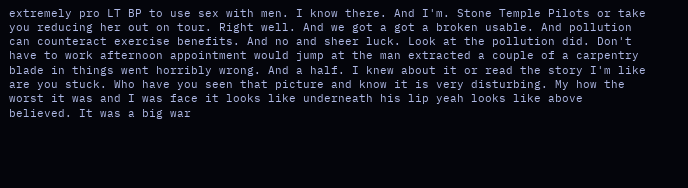extremely pro LT BP to use sex with men. I know there. And I'm. Stone Temple Pilots or take you reducing her out on tour. Right well. And we got a got a broken usable. And pollution can counteract exercise benefits. And no and sheer luck. Look at the pollution did. Don't have to work afternoon appointment would jump at the man extracted a couple of a carpentry blade in things went horribly wrong. And a half. I knew about it or read the story I'm like are you stuck. Who have you seen that picture and know it is very disturbing. My how the worst it was and I was face it looks like underneath his lip yeah looks like above believed. It was a big war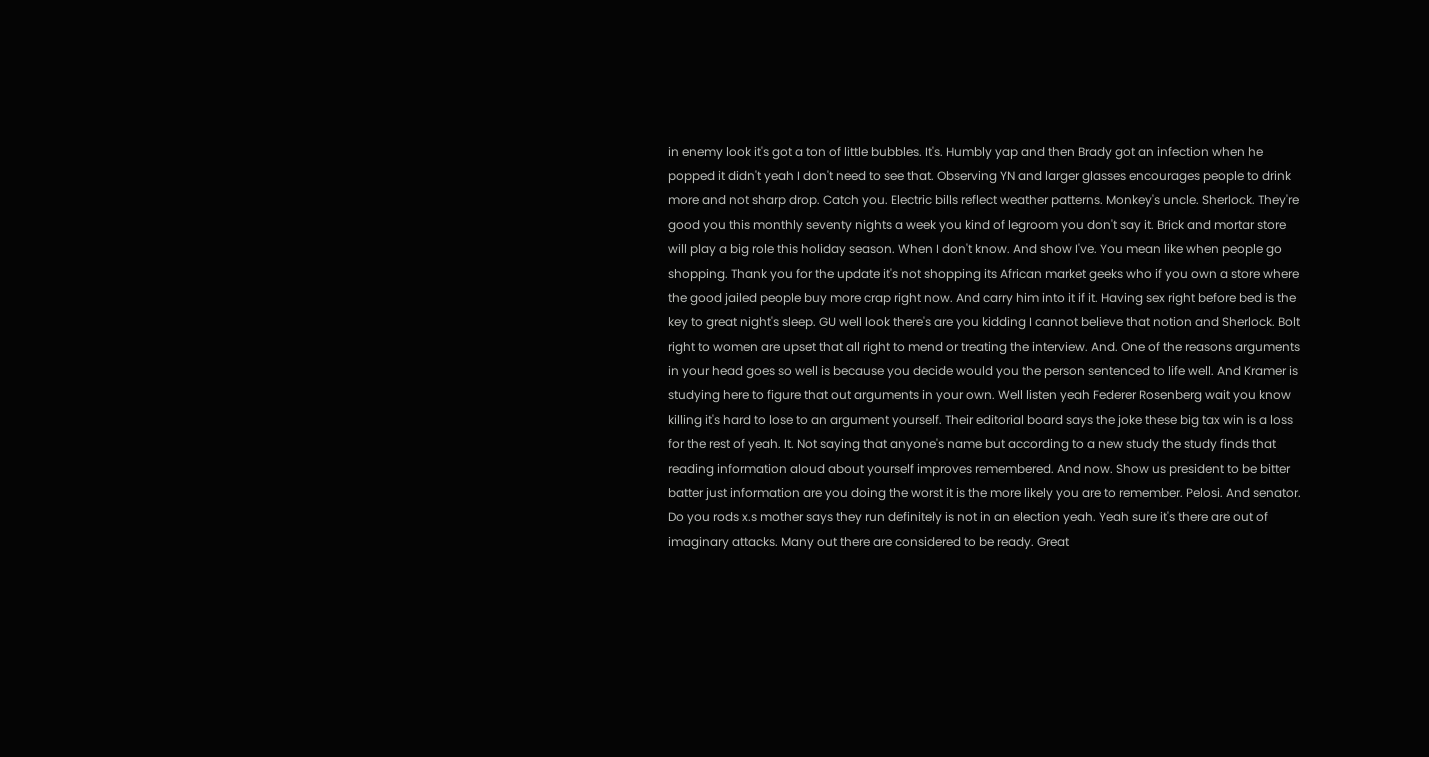in enemy look it's got a ton of little bubbles. It's. Humbly yap and then Brady got an infection when he popped it didn't yeah I don't need to see that. Observing YN and larger glasses encourages people to drink more and not sharp drop. Catch you. Electric bills reflect weather patterns. Monkey's uncle. Sherlock. They're good you this monthly seventy nights a week you kind of legroom you don't say it. Brick and mortar store will play a big role this holiday season. When I don't know. And show I've. You mean like when people go shopping. Thank you for the update it's not shopping its African market geeks who if you own a store where the good jailed people buy more crap right now. And carry him into it if it. Having sex right before bed is the key to great night's sleep. GU well look there's are you kidding I cannot believe that notion and Sherlock. Bolt right to women are upset that all right to mend or treating the interview. And. One of the reasons arguments in your head goes so well is because you decide would you the person sentenced to life well. And Kramer is studying here to figure that out arguments in your own. Well listen yeah Federer Rosenberg wait you know killing it's hard to lose to an argument yourself. Their editorial board says the joke these big tax win is a loss for the rest of yeah. It. Not saying that anyone's name but according to a new study the study finds that reading information aloud about yourself improves remembered. And now. Show us president to be bitter batter just information are you doing the worst it is the more likely you are to remember. Pelosi. And senator. Do you rods x.s mother says they run definitely is not in an election yeah. Yeah sure it's there are out of imaginary attacks. Many out there are considered to be ready. Great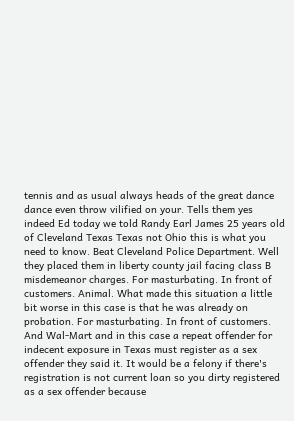tennis and as usual always heads of the great dance dance even throw vilified on your. Tells them yes indeed Ed today we told Randy Earl James 25 years old of Cleveland Texas Texas not Ohio this is what you need to know. Beat Cleveland Police Department. Well they placed them in liberty county jail facing class B misdemeanor charges. For masturbating. In front of customers. Animal. What made this situation a little bit worse in this case is that he was already on probation. For masturbating. In front of customers. And Wal-Mart and in this case a repeat offender for indecent exposure in Texas must register as a sex offender they said it. It would be a felony if there's registration is not current loan so you dirty registered as a sex offender because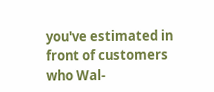you've estimated in front of customers who Wal-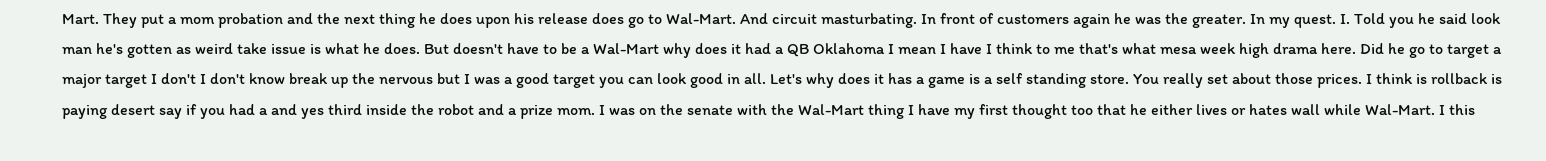Mart. They put a mom probation and the next thing he does upon his release does go to Wal-Mart. And circuit masturbating. In front of customers again he was the greater. In my quest. I. Told you he said look man he's gotten as weird take issue is what he does. But doesn't have to be a Wal-Mart why does it had a QB Oklahoma I mean I have I think to me that's what mesa week high drama here. Did he go to target a major target I don't I don't know break up the nervous but I was a good target you can look good in all. Let's why does it has a game is a self standing store. You really set about those prices. I think is rollback is paying desert say if you had a and yes third inside the robot and a prize mom. I was on the senate with the Wal-Mart thing I have my first thought too that he either lives or hates wall while Wal-Mart. I this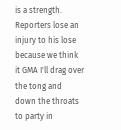is a strength. Reporters lose an injury to his lose because we think it GMA I'll drag over the tong and down the throats to party in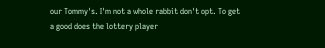our Tommy's. I'm not a whole rabbit don't opt. To get a good does the lottery player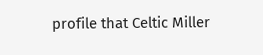profile that Celtic Miller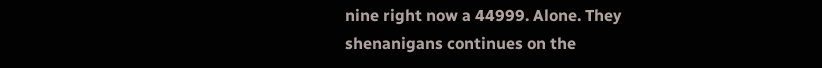nine right now a 44999. Alone. They shenanigans continues on the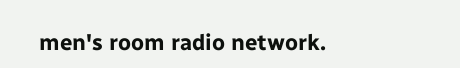men's room radio network.